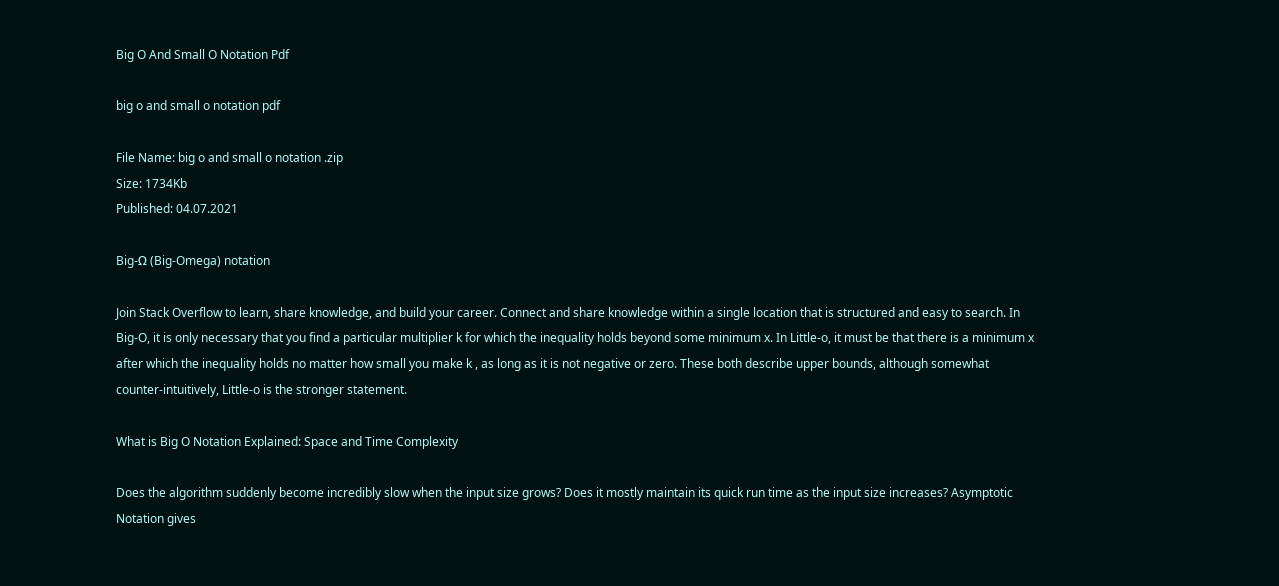Big O And Small O Notation Pdf

big o and small o notation pdf

File Name: big o and small o notation .zip
Size: 1734Kb
Published: 04.07.2021

Big-Ω (Big-Omega) notation

Join Stack Overflow to learn, share knowledge, and build your career. Connect and share knowledge within a single location that is structured and easy to search. In Big-O, it is only necessary that you find a particular multiplier k for which the inequality holds beyond some minimum x. In Little-o, it must be that there is a minimum x after which the inequality holds no matter how small you make k , as long as it is not negative or zero. These both describe upper bounds, although somewhat counter-intuitively, Little-o is the stronger statement.

What is Big O Notation Explained: Space and Time Complexity

Does the algorithm suddenly become incredibly slow when the input size grows? Does it mostly maintain its quick run time as the input size increases? Asymptotic Notation gives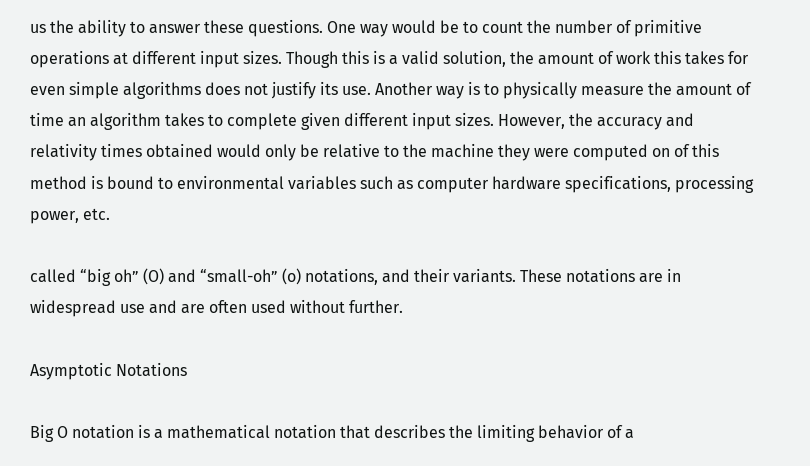us the ability to answer these questions. One way would be to count the number of primitive operations at different input sizes. Though this is a valid solution, the amount of work this takes for even simple algorithms does not justify its use. Another way is to physically measure the amount of time an algorithm takes to complete given different input sizes. However, the accuracy and relativity times obtained would only be relative to the machine they were computed on of this method is bound to environmental variables such as computer hardware specifications, processing power, etc.

called “big oh” (O) and “small-oh” (o) notations, and their variants. These notations are in widespread use and are often used without further.

Asymptotic Notations

Big O notation is a mathematical notation that describes the limiting behavior of a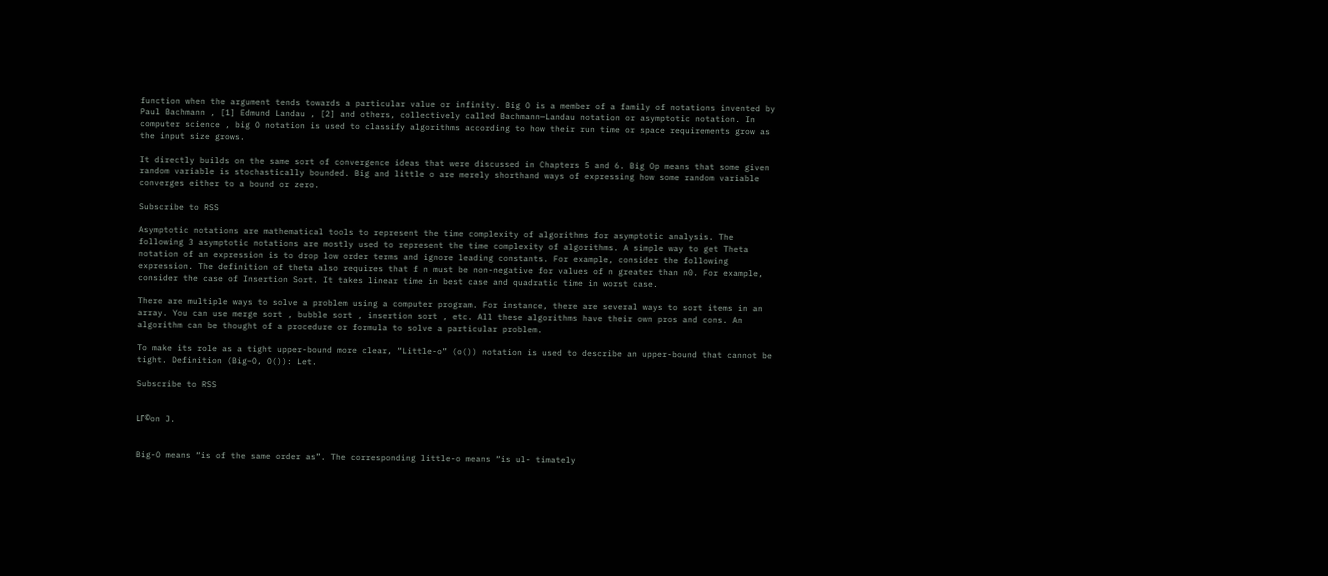function when the argument tends towards a particular value or infinity. Big O is a member of a family of notations invented by Paul Bachmann , [1] Edmund Landau , [2] and others, collectively called Bachmann—Landau notation or asymptotic notation. In computer science , big O notation is used to classify algorithms according to how their run time or space requirements grow as the input size grows.

It directly builds on the same sort of convergence ideas that were discussed in Chapters 5 and 6. Big Op means that some given random variable is stochastically bounded. Big and little o are merely shorthand ways of expressing how some random variable converges either to a bound or zero.

Subscribe to RSS

Asymptotic notations are mathematical tools to represent the time complexity of algorithms for asymptotic analysis. The following 3 asymptotic notations are mostly used to represent the time complexity of algorithms. A simple way to get Theta notation of an expression is to drop low order terms and ignore leading constants. For example, consider the following expression. The definition of theta also requires that f n must be non-negative for values of n greater than n0. For example, consider the case of Insertion Sort. It takes linear time in best case and quadratic time in worst case.

There are multiple ways to solve a problem using a computer program. For instance, there are several ways to sort items in an array. You can use merge sort , bubble sort , insertion sort , etc. All these algorithms have their own pros and cons. An algorithm can be thought of a procedure or formula to solve a particular problem.

To make its role as a tight upper-bound more clear, “Little-o” (o()) notation is used to describe an upper-bound that cannot be tight. Definition (Big–O, O()): Let.

Subscribe to RSS


LГ©on J.


Big-O means “is of the same order as”. The corresponding little-o means “is ul- timately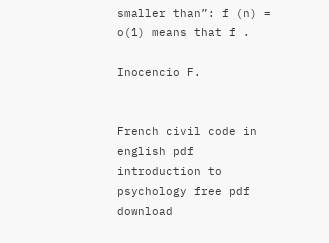smaller than”: f (n) = o(1) means that f .

Inocencio F.


French civil code in english pdf introduction to psychology free pdf download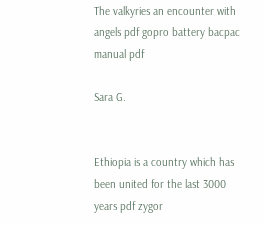The valkyries an encounter with angels pdf gopro battery bacpac manual pdf

Sara G.


Ethiopia is a country which has been united for the last 3000 years pdf zygor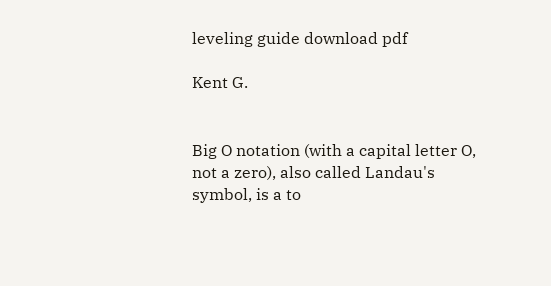leveling guide download pdf

Kent G.


Big O notation (with a capital letter O, not a zero), also called Landau's symbol, is a to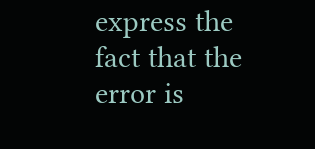express the fact that the error is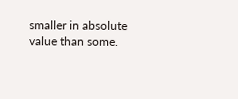smaller in absolute value than some.